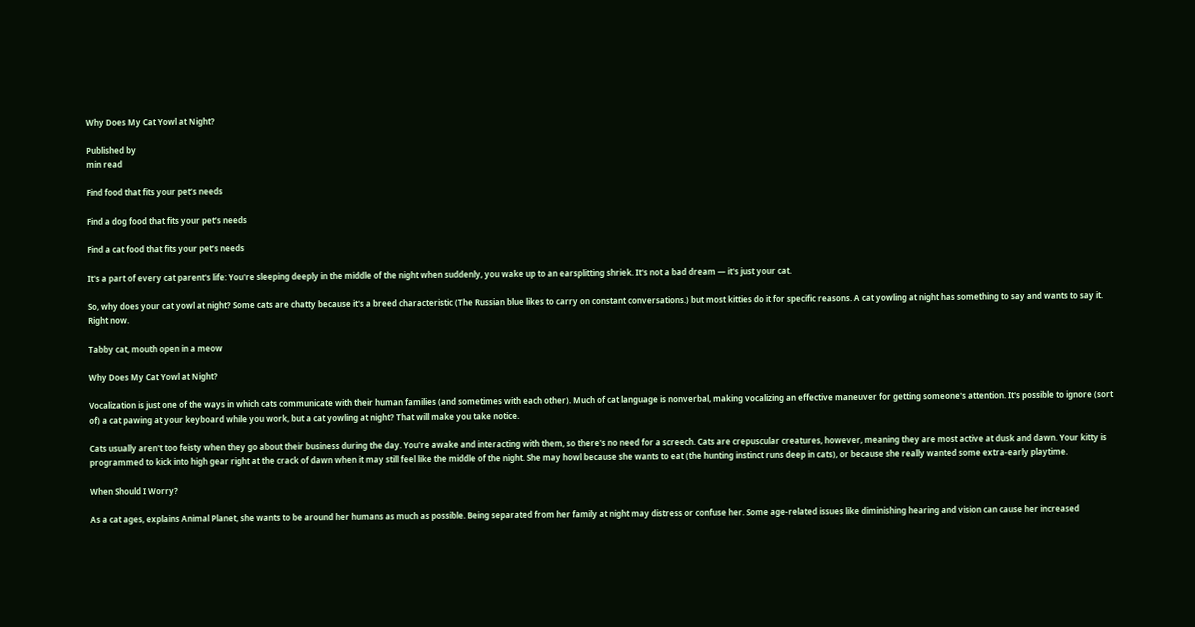Why Does My Cat Yowl at Night?

Published by
min read

Find food that fits your pet’s needs

Find a dog food that fits your pet’s needs

Find a cat food that fits your pet’s needs

It's a part of every cat parent's life: You're sleeping deeply in the middle of the night when suddenly, you wake up to an earsplitting shriek. It's not a bad dream — it's just your cat.

So, why does your cat yowl at night? Some cats are chatty because it's a breed characteristic (The Russian blue likes to carry on constant conversations.) but most kitties do it for specific reasons. A cat yowling at night has something to say and wants to say it. Right now.

Tabby cat, mouth open in a meow

Why Does My Cat Yowl at Night?

Vocalization is just one of the ways in which cats communicate with their human families (and sometimes with each other). Much of cat language is nonverbal, making vocalizing an effective maneuver for getting someone's attention. It's possible to ignore (sort of) a cat pawing at your keyboard while you work, but a cat yowling at night? That will make you take notice.

Cats usually aren't too feisty when they go about their business during the day. You're awake and interacting with them, so there's no need for a screech. Cats are crepuscular creatures, however, meaning they are most active at dusk and dawn. Your kitty is programmed to kick into high gear right at the crack of dawn when it may still feel like the middle of the night. She may howl because she wants to eat (the hunting instinct runs deep in cats), or because she really wanted some extra-early playtime.

When Should I Worry?

As a cat ages, explains Animal Planet, she wants to be around her humans as much as possible. Being separated from her family at night may distress or confuse her. Some age-related issues like diminishing hearing and vision can cause her increased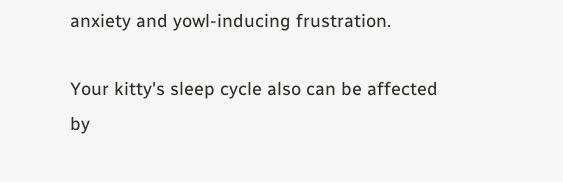anxiety and yowl-inducing frustration.

Your kitty's sleep cycle also can be affected by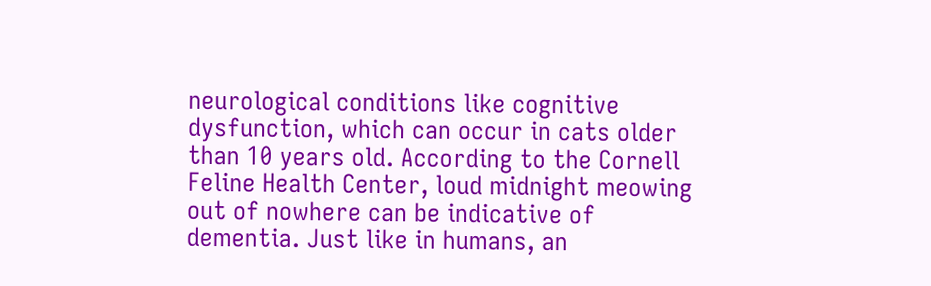neurological conditions like cognitive dysfunction, which can occur in cats older than 10 years old. According to the Cornell Feline Health Center, loud midnight meowing out of nowhere can be indicative of dementia. Just like in humans, an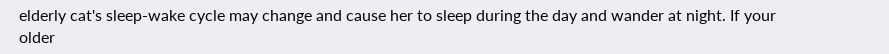elderly cat's sleep-wake cycle may change and cause her to sleep during the day and wander at night. If your older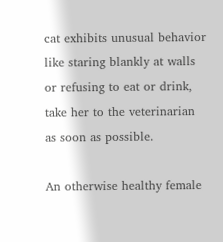cat exhibits unusual behavior like staring blankly at walls or refusing to eat or drink, take her to the veterinarian as soon as possible.

An otherwise healthy female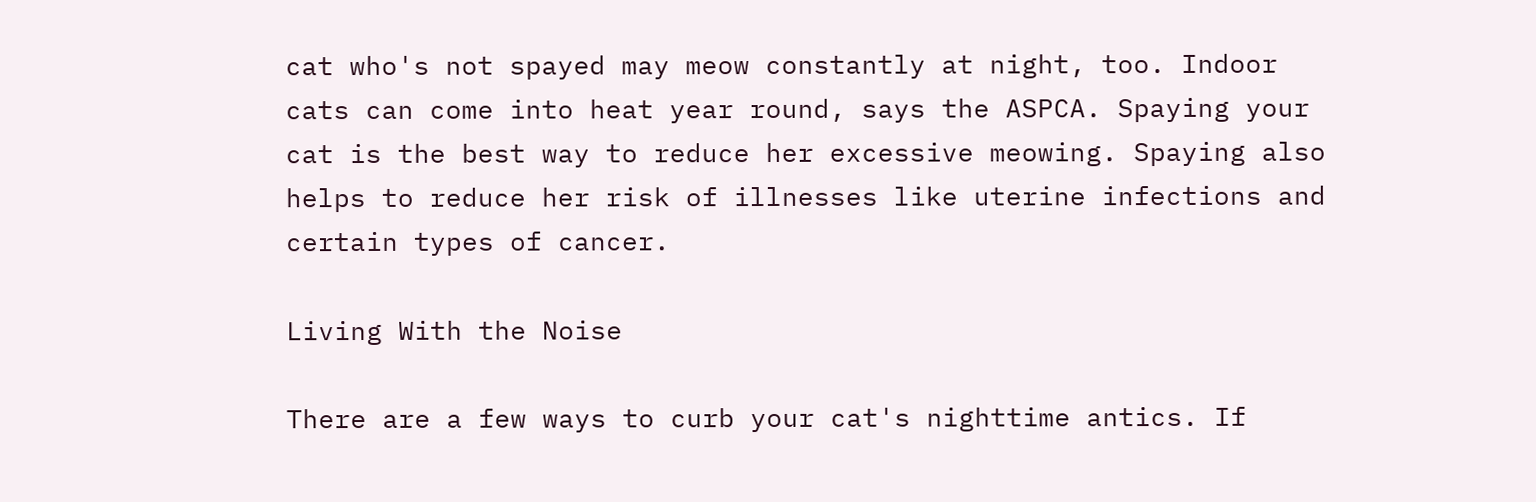cat who's not spayed may meow constantly at night, too. Indoor cats can come into heat year round, says the ASPCA. Spaying your cat is the best way to reduce her excessive meowing. Spaying also helps to reduce her risk of illnesses like uterine infections and certain types of cancer.

Living With the Noise

There are a few ways to curb your cat's nighttime antics. If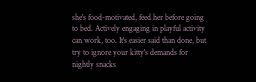she's food-motivated, feed her before going to bed. Actively engaging in playful activity can work, too. It's easier said than done, but try to ignore your kitty's demands for nightly snacks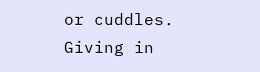or cuddles. Giving in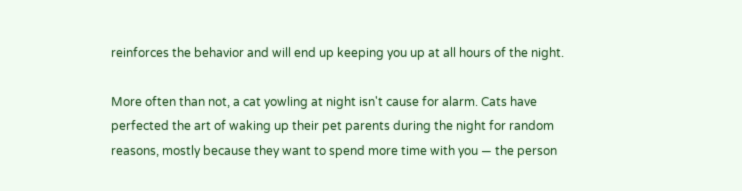reinforces the behavior and will end up keeping you up at all hours of the night.

More often than not, a cat yowling at night isn't cause for alarm. Cats have perfected the art of waking up their pet parents during the night for random reasons, mostly because they want to spend more time with you — the person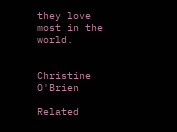they love most in the world.


Christine O'Brien

Related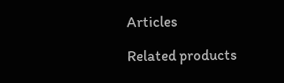Articles

Related products